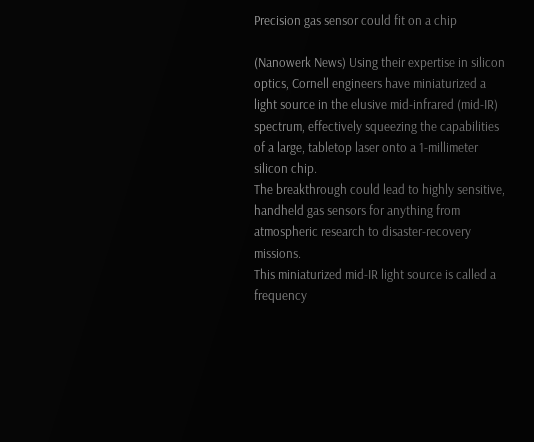Precision gas sensor could fit on a chip

(Nanowerk News) Using their expertise in silicon optics, Cornell engineers have miniaturized a light source in the elusive mid-infrared (mid-IR) spectrum, effectively squeezing the capabilities of a large, tabletop laser onto a 1-millimeter silicon chip.
The breakthrough could lead to highly sensitive, handheld gas sensors for anything from atmospheric research to disaster-recovery missions.
This miniaturized mid-IR light source is called a frequency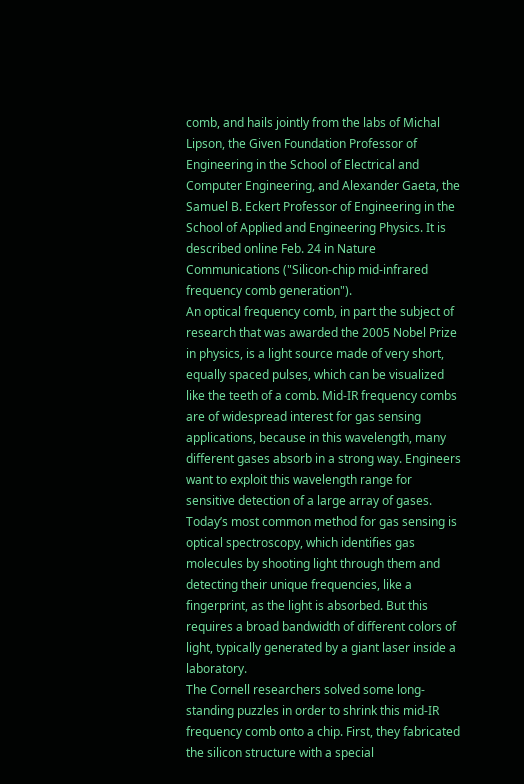comb, and hails jointly from the labs of Michal Lipson, the Given Foundation Professor of Engineering in the School of Electrical and Computer Engineering, and Alexander Gaeta, the Samuel B. Eckert Professor of Engineering in the School of Applied and Engineering Physics. It is described online Feb. 24 in Nature Communications ("Silicon-chip mid-infrared frequency comb generation").
An optical frequency comb, in part the subject of research that was awarded the 2005 Nobel Prize in physics, is a light source made of very short, equally spaced pulses, which can be visualized like the teeth of a comb. Mid-IR frequency combs are of widespread interest for gas sensing applications, because in this wavelength, many different gases absorb in a strong way. Engineers want to exploit this wavelength range for sensitive detection of a large array of gases.
Today’s most common method for gas sensing is optical spectroscopy, which identifies gas molecules by shooting light through them and detecting their unique frequencies, like a fingerprint, as the light is absorbed. But this requires a broad bandwidth of different colors of light, typically generated by a giant laser inside a laboratory.
The Cornell researchers solved some long-standing puzzles in order to shrink this mid-IR frequency comb onto a chip. First, they fabricated the silicon structure with a special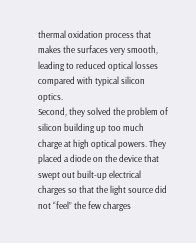thermal oxidation process that makes the surfaces very smooth, leading to reduced optical losses compared with typical silicon optics.
Second, they solved the problem of silicon building up too much charge at high optical powers. They placed a diode on the device that swept out built-up electrical charges so that the light source did not “feel” the few charges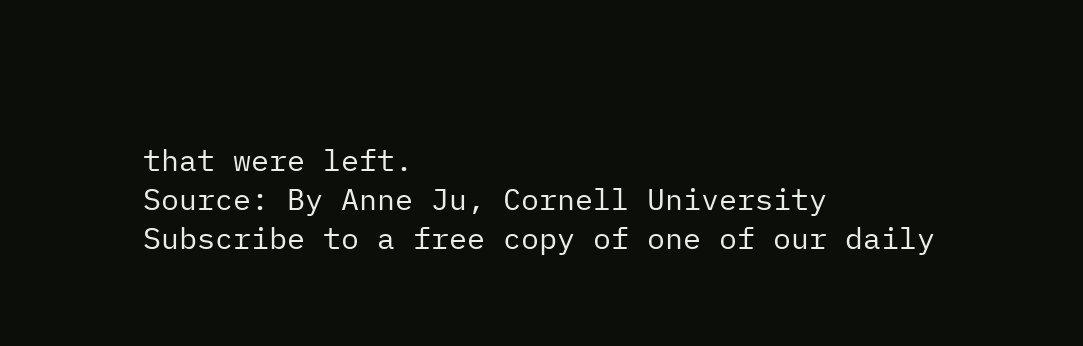that were left.
Source: By Anne Ju, Cornell University
Subscribe to a free copy of one of our daily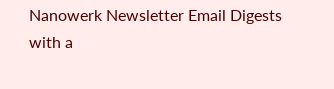Nanowerk Newsletter Email Digests
with a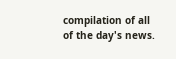compilation of all of the day's news.